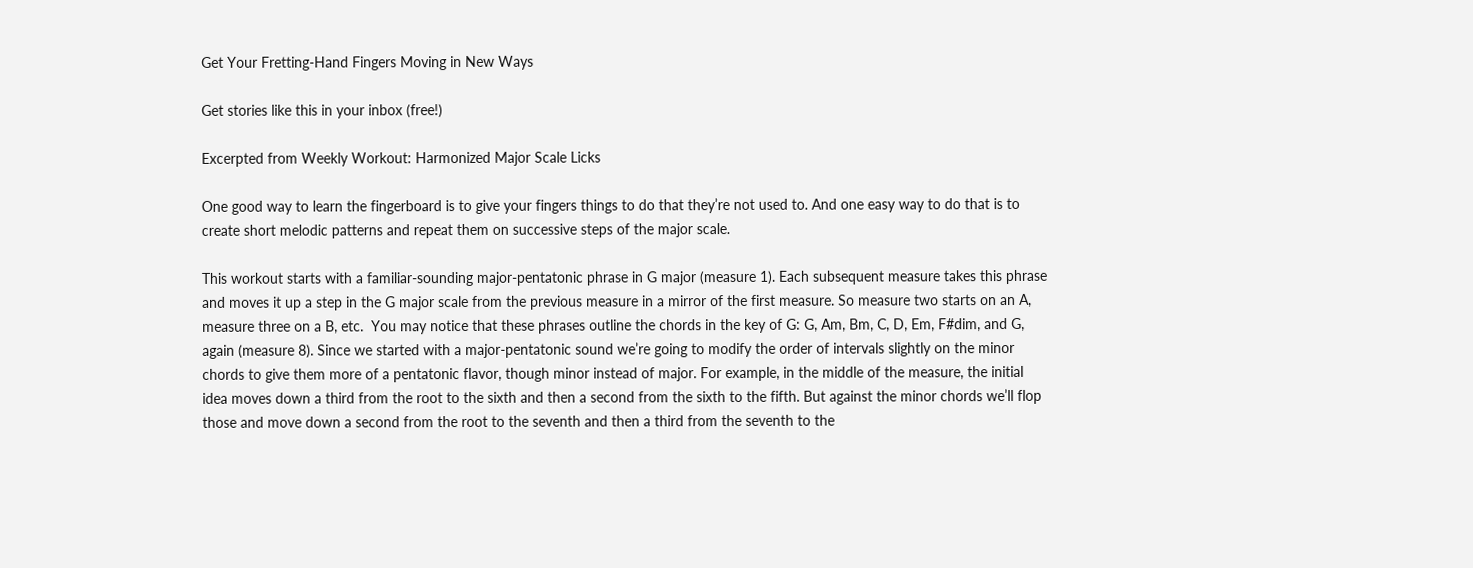Get Your Fretting-Hand Fingers Moving in New Ways

Get stories like this in your inbox (free!)

Excerpted from Weekly Workout: Harmonized Major Scale Licks

One good way to learn the fingerboard is to give your fingers things to do that they’re not used to. And one easy way to do that is to create short melodic patterns and repeat them on successive steps of the major scale.

This workout starts with a familiar-sounding major-pentatonic phrase in G major (measure 1). Each subsequent measure takes this phrase and moves it up a step in the G major scale from the previous measure in a mirror of the first measure. So measure two starts on an A, measure three on a B, etc.  You may notice that these phrases outline the chords in the key of G: G, Am, Bm, C, D, Em, F#dim, and G, again (measure 8). Since we started with a major-pentatonic sound we’re going to modify the order of intervals slightly on the minor chords to give them more of a pentatonic flavor, though minor instead of major. For example, in the middle of the measure, the initial idea moves down a third from the root to the sixth and then a second from the sixth to the fifth. But against the minor chords we’ll flop those and move down a second from the root to the seventh and then a third from the seventh to the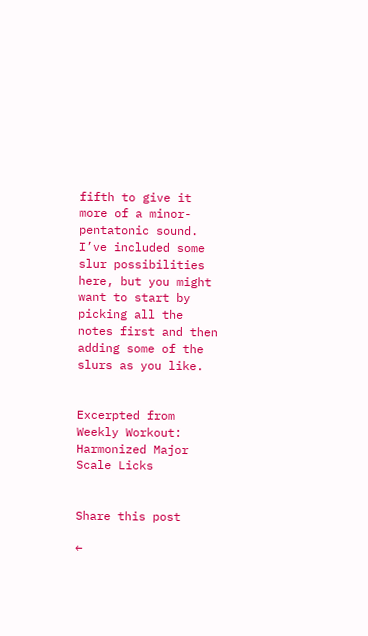fifth to give it more of a minor-pentatonic sound. I’ve included some slur possibilities here, but you might want to start by picking all the notes first and then adding some of the slurs as you like.


Excerpted from Weekly Workout: Harmonized Major Scale Licks


Share this post

←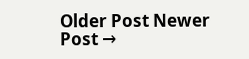Older Post Newer Post →